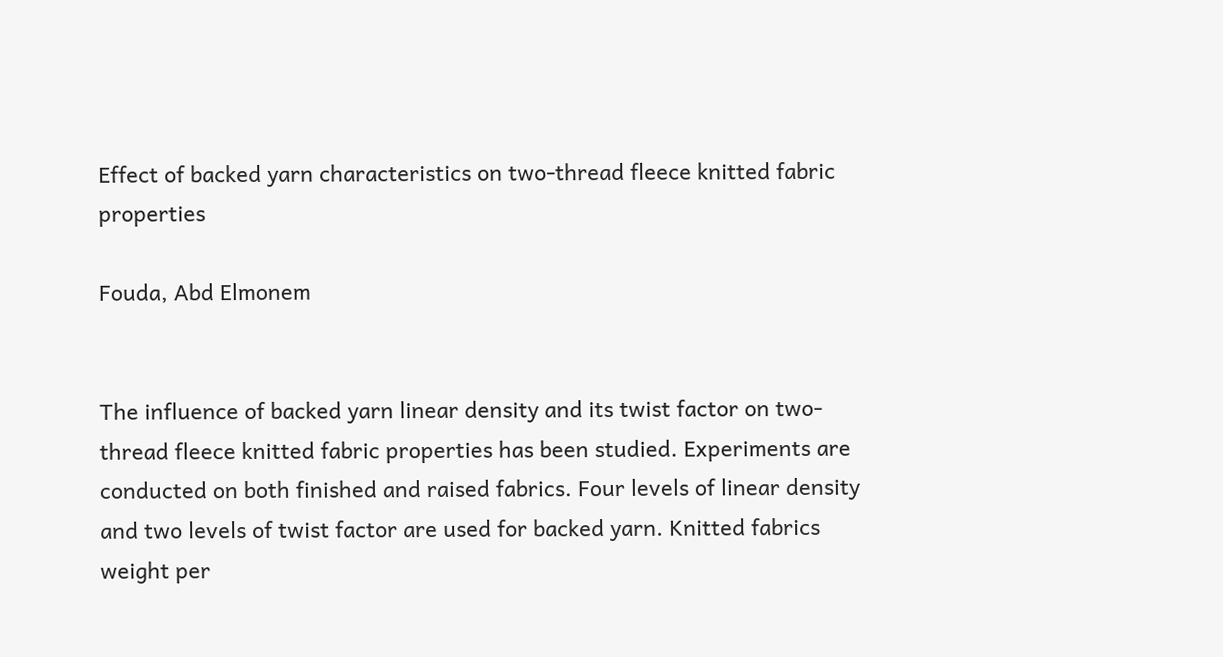Effect of backed yarn characteristics on two-thread fleece knitted fabric properties

Fouda, Abd Elmonem


The influence of backed yarn linear density and its twist factor on two-thread fleece knitted fabric properties has been studied. Experiments are conducted on both finished and raised fabrics. Four levels of linear density and two levels of twist factor are used for backed yarn. Knitted fabrics weight per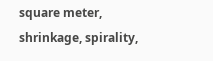square meter, shrinkage, spirality,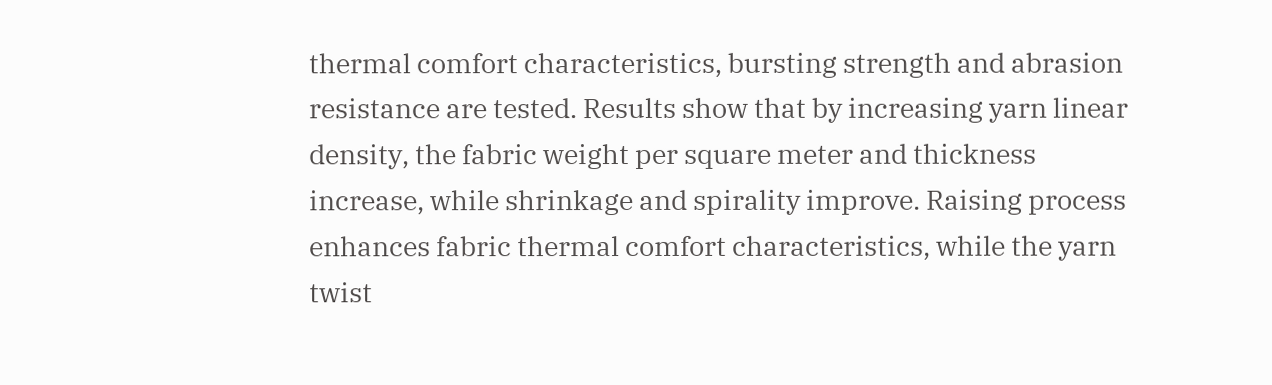thermal comfort characteristics, bursting strength and abrasion resistance are tested. Results show that by increasing yarn linear density, the fabric weight per square meter and thickness increase, while shrinkage and spirality improve. Raising process enhances fabric thermal comfort characteristics, while the yarn twist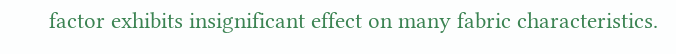factor exhibits insignificant effect on many fabric characteristics.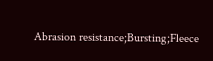Abrasion resistance;Bursting;Fleece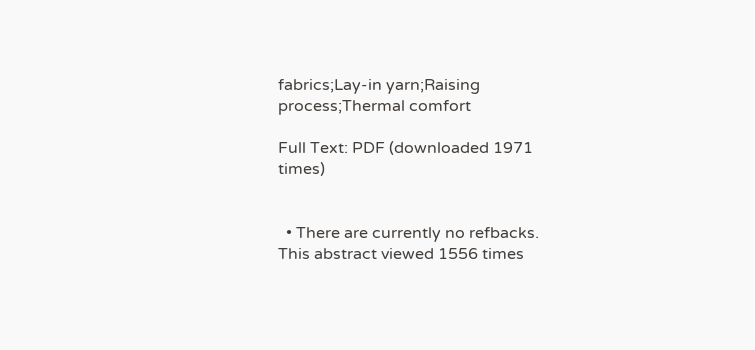fabrics;Lay-in yarn;Raising process;Thermal comfort

Full Text: PDF (downloaded 1971 times)


  • There are currently no refbacks.
This abstract viewed 1556 times